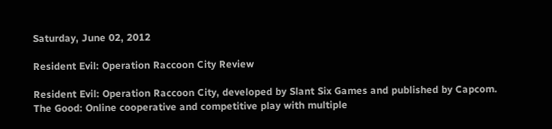Saturday, June 02, 2012

Resident Evil: Operation Raccoon City Review

Resident Evil: Operation Raccoon City, developed by Slant Six Games and published by Capcom.
The Good: Online cooperative and competitive play with multiple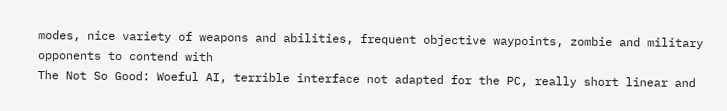modes, nice variety of weapons and abilities, frequent objective waypoints, zombie and military opponents to contend with
The Not So Good: Woeful AI, terrible interface not adapted for the PC, really short linear and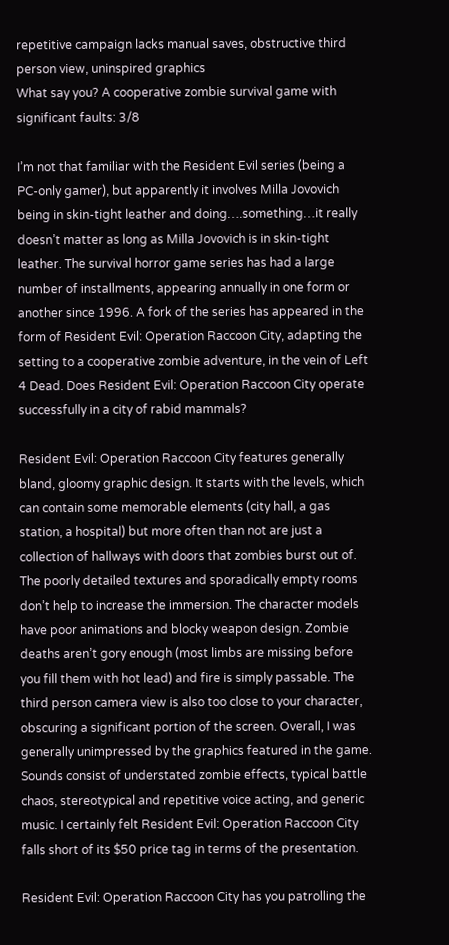repetitive campaign lacks manual saves, obstructive third person view, uninspired graphics
What say you? A cooperative zombie survival game with significant faults: 3/8

I’m not that familiar with the Resident Evil series (being a PC-only gamer), but apparently it involves Milla Jovovich being in skin-tight leather and doing….something…it really doesn’t matter as long as Milla Jovovich is in skin-tight leather. The survival horror game series has had a large number of installments, appearing annually in one form or another since 1996. A fork of the series has appeared in the form of Resident Evil: Operation Raccoon City, adapting the setting to a cooperative zombie adventure, in the vein of Left 4 Dead. Does Resident Evil: Operation Raccoon City operate successfully in a city of rabid mammals?

Resident Evil: Operation Raccoon City features generally bland, gloomy graphic design. It starts with the levels, which can contain some memorable elements (city hall, a gas station, a hospital) but more often than not are just a collection of hallways with doors that zombies burst out of. The poorly detailed textures and sporadically empty rooms don’t help to increase the immersion. The character models have poor animations and blocky weapon design. Zombie deaths aren’t gory enough (most limbs are missing before you fill them with hot lead) and fire is simply passable. The third person camera view is also too close to your character, obscuring a significant portion of the screen. Overall, I was generally unimpressed by the graphics featured in the game. Sounds consist of understated zombie effects, typical battle chaos, stereotypical and repetitive voice acting, and generic music. I certainly felt Resident Evil: Operation Raccoon City falls short of its $50 price tag in terms of the presentation.

Resident Evil: Operation Raccoon City has you patrolling the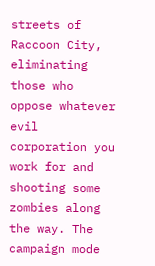streets of Raccoon City, eliminating those who oppose whatever evil corporation you work for and shooting some zombies along the way. The campaign mode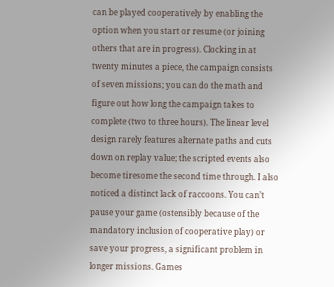can be played cooperatively by enabling the option when you start or resume (or joining others that are in progress). Clocking in at twenty minutes a piece, the campaign consists of seven missions; you can do the math and figure out how long the campaign takes to complete (two to three hours). The linear level design rarely features alternate paths and cuts down on replay value; the scripted events also become tiresome the second time through. I also noticed a distinct lack of raccoons. You can’t pause your game (ostensibly because of the mandatory inclusion of cooperative play) or save your progress, a significant problem in longer missions. Games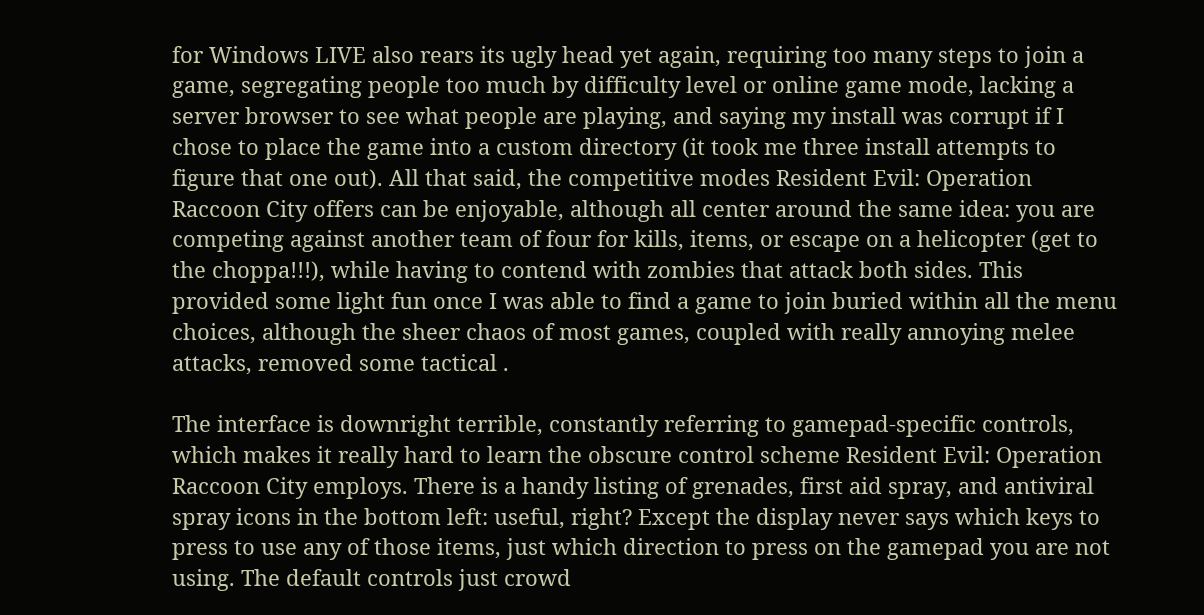for Windows LIVE also rears its ugly head yet again, requiring too many steps to join a game, segregating people too much by difficulty level or online game mode, lacking a server browser to see what people are playing, and saying my install was corrupt if I chose to place the game into a custom directory (it took me three install attempts to figure that one out). All that said, the competitive modes Resident Evil: Operation Raccoon City offers can be enjoyable, although all center around the same idea: you are competing against another team of four for kills, items, or escape on a helicopter (get to the choppa!!!), while having to contend with zombies that attack both sides. This provided some light fun once I was able to find a game to join buried within all the menu choices, although the sheer chaos of most games, coupled with really annoying melee attacks, removed some tactical .

The interface is downright terrible, constantly referring to gamepad-specific controls, which makes it really hard to learn the obscure control scheme Resident Evil: Operation Raccoon City employs. There is a handy listing of grenades, first aid spray, and antiviral spray icons in the bottom left: useful, right? Except the display never says which keys to press to use any of those items, just which direction to press on the gamepad you are not using. The default controls just crowd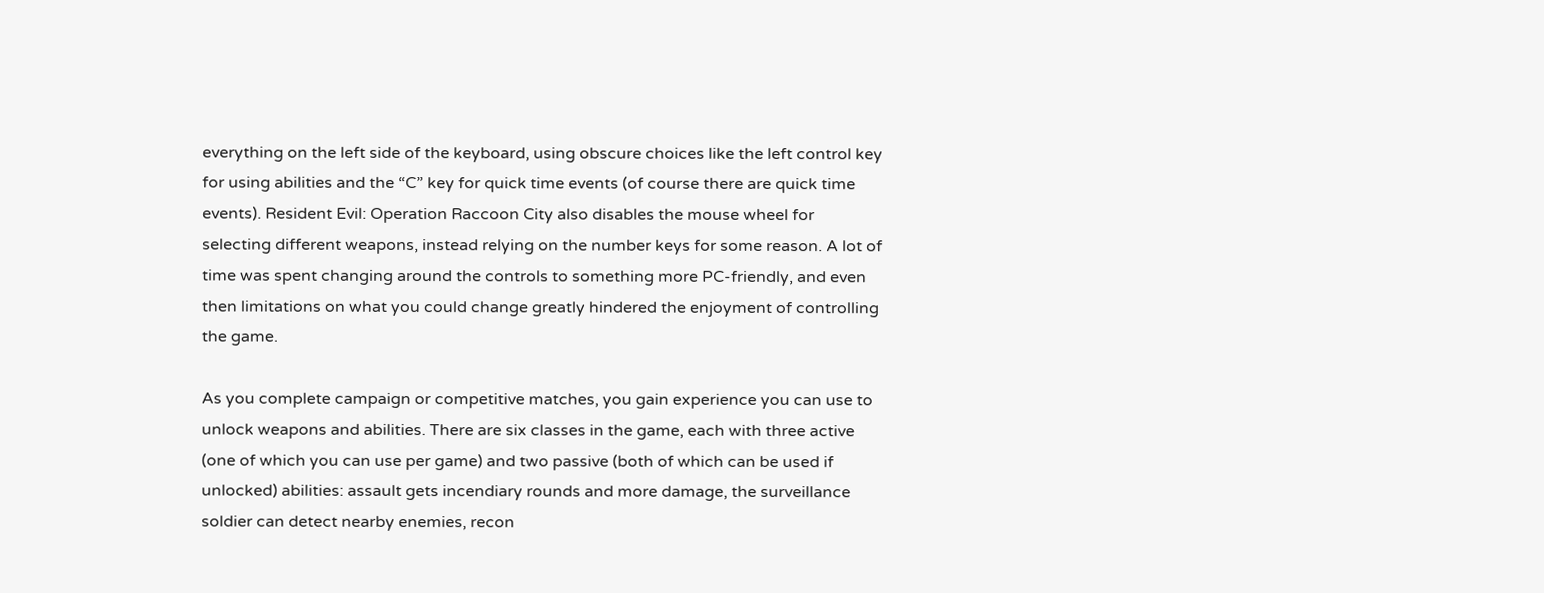everything on the left side of the keyboard, using obscure choices like the left control key for using abilities and the “C” key for quick time events (of course there are quick time events). Resident Evil: Operation Raccoon City also disables the mouse wheel for selecting different weapons, instead relying on the number keys for some reason. A lot of time was spent changing around the controls to something more PC-friendly, and even then limitations on what you could change greatly hindered the enjoyment of controlling the game.

As you complete campaign or competitive matches, you gain experience you can use to unlock weapons and abilities. There are six classes in the game, each with three active (one of which you can use per game) and two passive (both of which can be used if unlocked) abilities: assault gets incendiary rounds and more damage, the surveillance soldier can detect nearby enemies, recon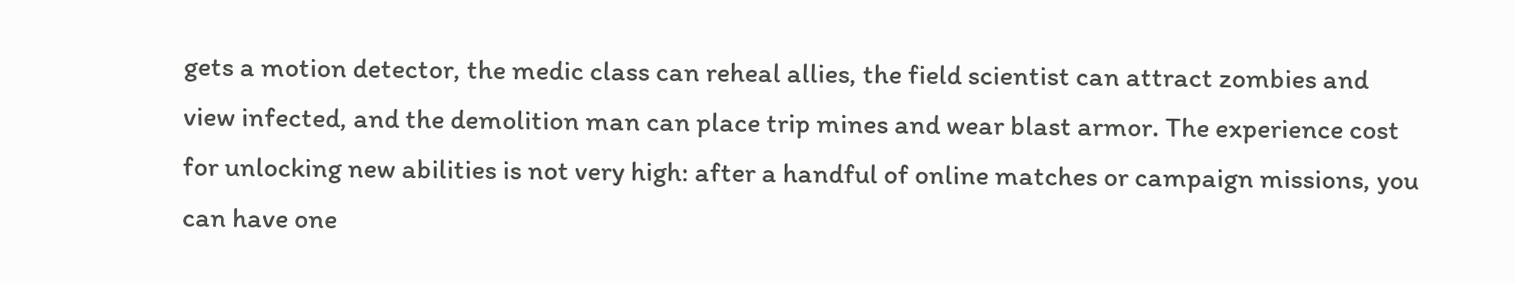gets a motion detector, the medic class can reheal allies, the field scientist can attract zombies and view infected, and the demolition man can place trip mines and wear blast armor. The experience cost for unlocking new abilities is not very high: after a handful of online matches or campaign missions, you can have one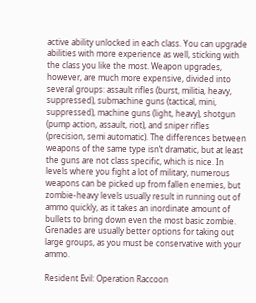active ability unlocked in each class. You can upgrade abilities with more experience as well, sticking with the class you like the most. Weapon upgrades, however, are much more expensive, divided into several groups: assault rifles (burst, militia, heavy, suppressed), submachine guns (tactical, mini, suppressed), machine guns (light, heavy), shotgun (pump action, assault, riot), and sniper rifles (precision, semi automatic). The differences between weapons of the same type isn’t dramatic, but at least the guns are not class specific, which is nice. In levels where you fight a lot of military, numerous weapons can be picked up from fallen enemies, but zombie-heavy levels usually result in running out of ammo quickly, as it takes an inordinate amount of bullets to bring down even the most basic zombie. Grenades are usually better options for taking out large groups, as you must be conservative with your ammo.

Resident Evil: Operation Raccoon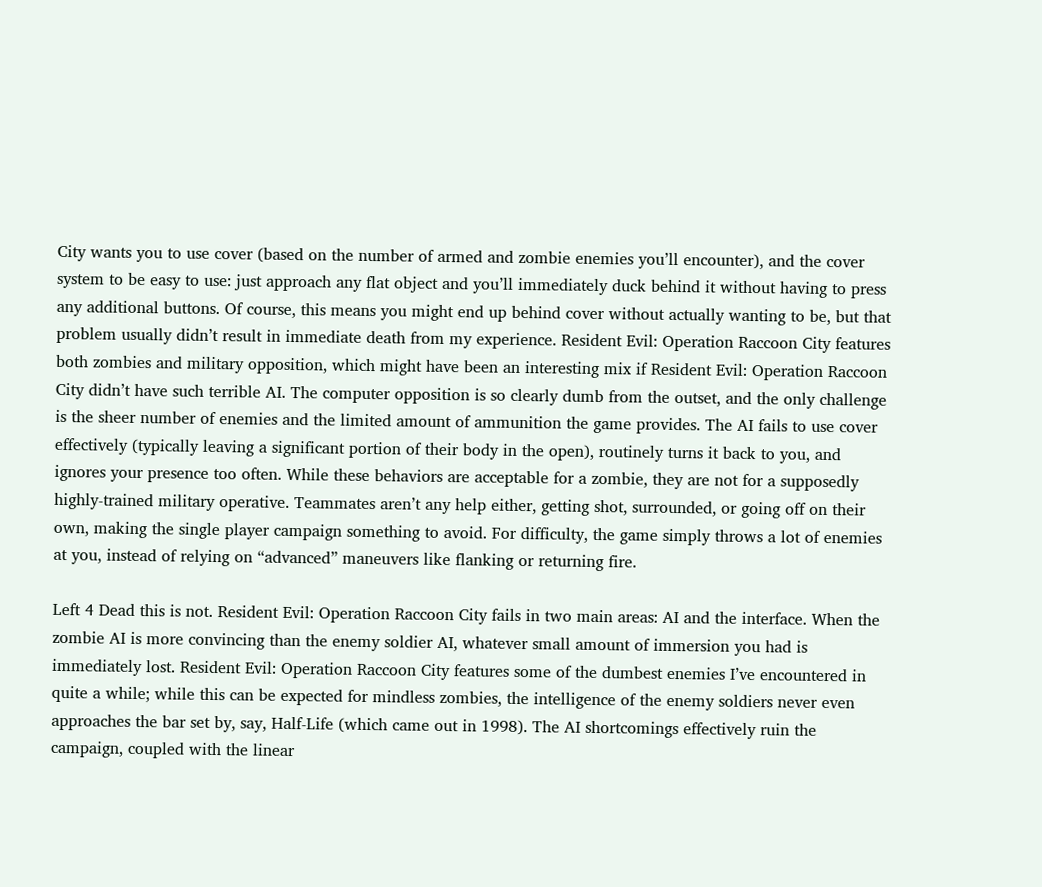City wants you to use cover (based on the number of armed and zombie enemies you’ll encounter), and the cover system to be easy to use: just approach any flat object and you’ll immediately duck behind it without having to press any additional buttons. Of course, this means you might end up behind cover without actually wanting to be, but that problem usually didn’t result in immediate death from my experience. Resident Evil: Operation Raccoon City features both zombies and military opposition, which might have been an interesting mix if Resident Evil: Operation Raccoon City didn’t have such terrible AI. The computer opposition is so clearly dumb from the outset, and the only challenge is the sheer number of enemies and the limited amount of ammunition the game provides. The AI fails to use cover effectively (typically leaving a significant portion of their body in the open), routinely turns it back to you, and ignores your presence too often. While these behaviors are acceptable for a zombie, they are not for a supposedly highly-trained military operative. Teammates aren’t any help either, getting shot, surrounded, or going off on their own, making the single player campaign something to avoid. For difficulty, the game simply throws a lot of enemies at you, instead of relying on “advanced” maneuvers like flanking or returning fire.

Left 4 Dead this is not. Resident Evil: Operation Raccoon City fails in two main areas: AI and the interface. When the zombie AI is more convincing than the enemy soldier AI, whatever small amount of immersion you had is immediately lost. Resident Evil: Operation Raccoon City features some of the dumbest enemies I’ve encountered in quite a while; while this can be expected for mindless zombies, the intelligence of the enemy soldiers never even approaches the bar set by, say, Half-Life (which came out in 1998). The AI shortcomings effectively ruin the campaign, coupled with the linear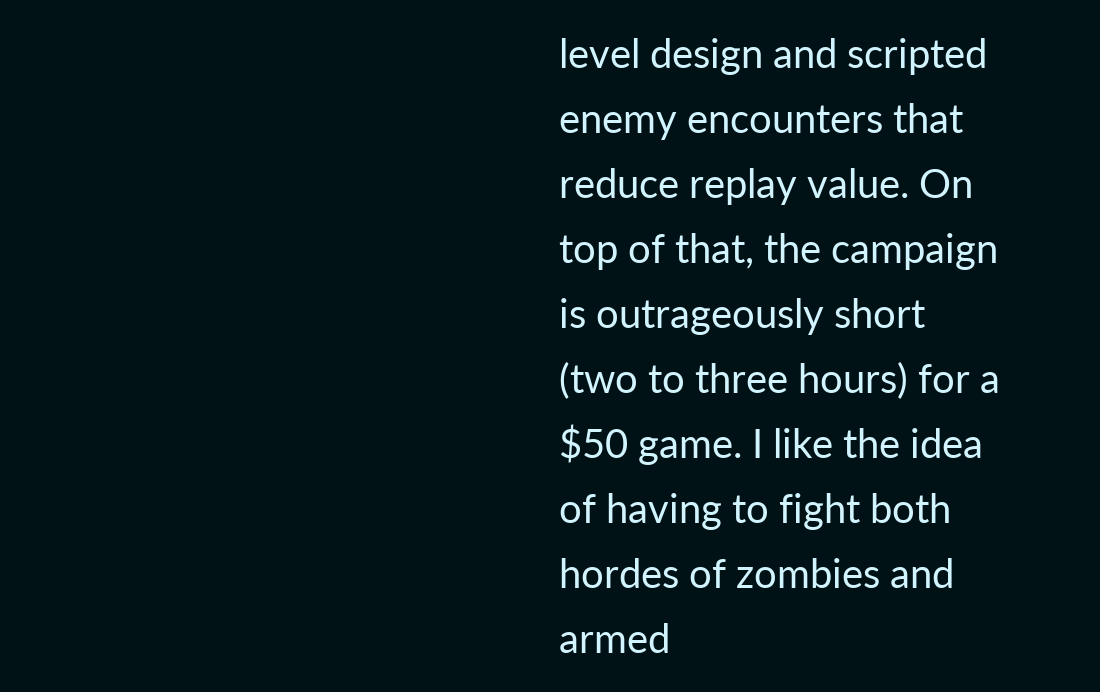level design and scripted enemy encounters that reduce replay value. On top of that, the campaign is outrageously short (two to three hours) for a $50 game. I like the idea of having to fight both hordes of zombies and armed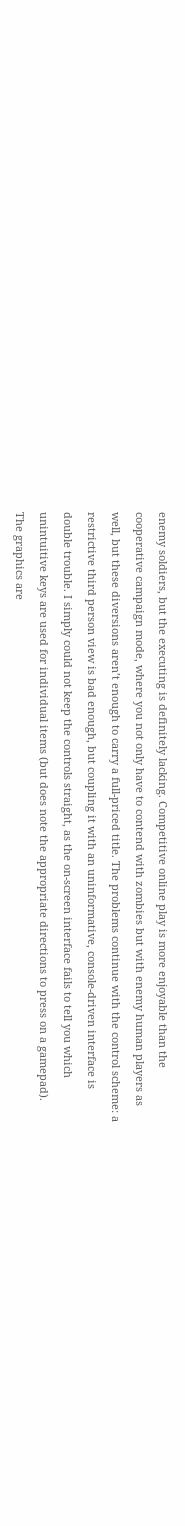enemy soldiers, but the executing is definitely lacking. Competitive online play is more enjoyable than the cooperative campaign mode, where you not only have to contend with zombies but with enemy human players as well, but these diversions aren’t enough to carry a full-priced title. The problems continue with the control scheme: a restrictive third person view is bad enough, but coupling it with an uninformative, console-driven interface is double trouble. I simply could not keep the controls straight, as the on-screen interface fails to tell you which unintuitive keys are used for individual items (but does note the appropriate directions to press on a gamepad). The graphics are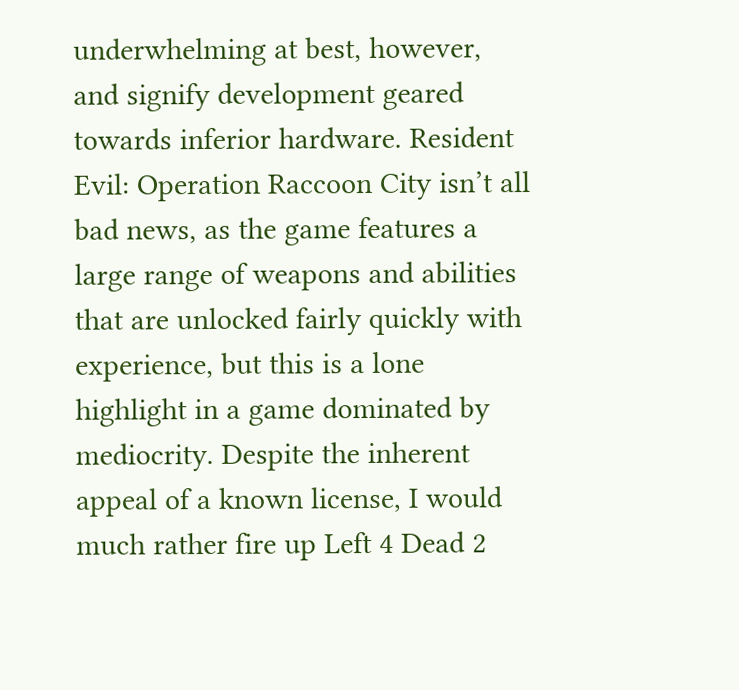underwhelming at best, however, and signify development geared towards inferior hardware. Resident Evil: Operation Raccoon City isn’t all bad news, as the game features a large range of weapons and abilities that are unlocked fairly quickly with experience, but this is a lone highlight in a game dominated by mediocrity. Despite the inherent appeal of a known license, I would much rather fire up Left 4 Dead 2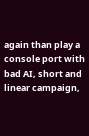again than play a console port with bad AI, short and linear campaign,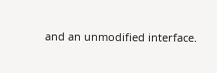and an unmodified interface.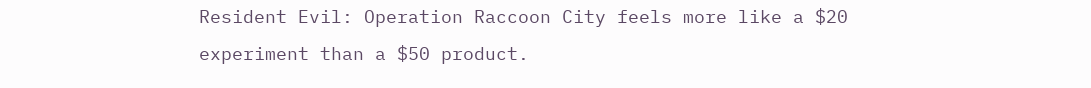Resident Evil: Operation Raccoon City feels more like a $20 experiment than a $50 product.